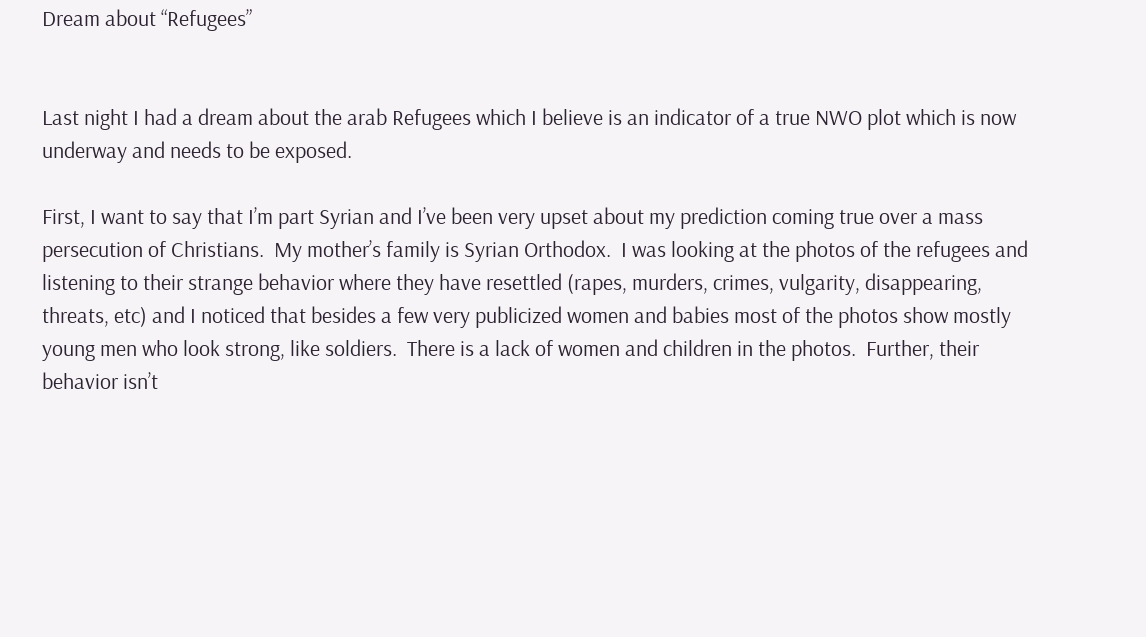Dream about “Refugees”


Last night I had a dream about the arab Refugees which I believe is an indicator of a true NWO plot which is now underway and needs to be exposed.

First, I want to say that I’m part Syrian and I’ve been very upset about my prediction coming true over a mass persecution of Christians.  My mother’s family is Syrian Orthodox.  I was looking at the photos of the refugees and listening to their strange behavior where they have resettled (rapes, murders, crimes, vulgarity, disappearing, threats, etc) and I noticed that besides a few very publicized women and babies most of the photos show mostly young men who look strong, like soldiers.  There is a lack of women and children in the photos.  Further, their behavior isn’t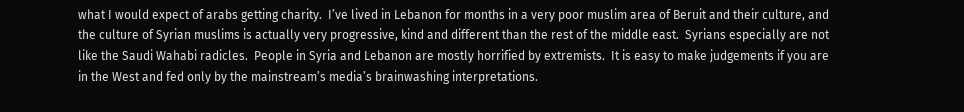what I would expect of arabs getting charity.  I’ve lived in Lebanon for months in a very poor muslim area of Beruit and their culture, and the culture of Syrian muslims is actually very progressive, kind and different than the rest of the middle east.  Syrians especially are not like the Saudi Wahabi radicles.  People in Syria and Lebanon are mostly horrified by extremists.  It is easy to make judgements if you are in the West and fed only by the mainstream’s media’s brainwashing interpretations.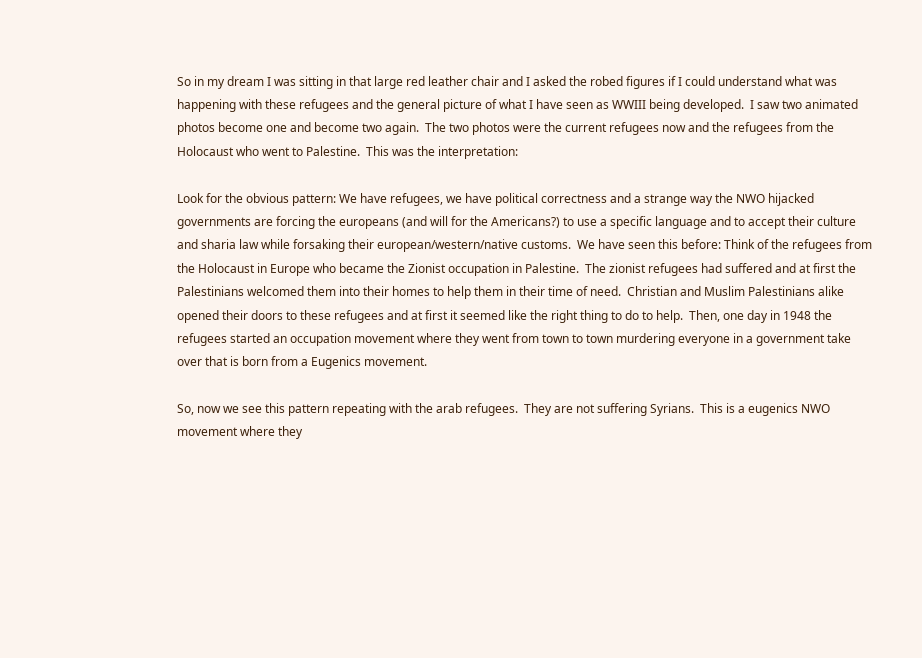So in my dream I was sitting in that large red leather chair and I asked the robed figures if I could understand what was happening with these refugees and the general picture of what I have seen as WWIII being developed.  I saw two animated photos become one and become two again.  The two photos were the current refugees now and the refugees from the Holocaust who went to Palestine.  This was the interpretation:

Look for the obvious pattern: We have refugees, we have political correctness and a strange way the NWO hijacked governments are forcing the europeans (and will for the Americans?) to use a specific language and to accept their culture and sharia law while forsaking their european/western/native customs.  We have seen this before: Think of the refugees from the Holocaust in Europe who became the Zionist occupation in Palestine.  The zionist refugees had suffered and at first the Palestinians welcomed them into their homes to help them in their time of need.  Christian and Muslim Palestinians alike opened their doors to these refugees and at first it seemed like the right thing to do to help.  Then, one day in 1948 the refugees started an occupation movement where they went from town to town murdering everyone in a government take over that is born from a Eugenics movement.

So, now we see this pattern repeating with the arab refugees.  They are not suffering Syrians.  This is a eugenics NWO movement where they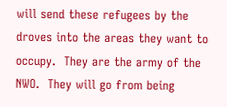will send these refugees by the droves into the areas they want to occupy.  They are the army of the NWO.  They will go from being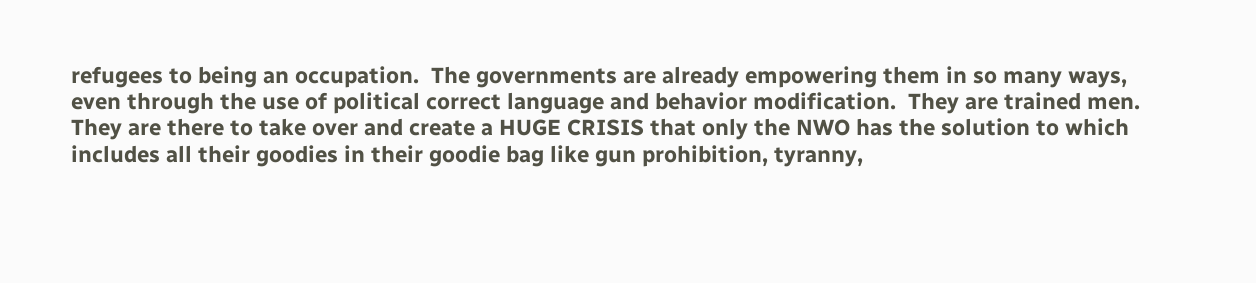refugees to being an occupation.  The governments are already empowering them in so many ways, even through the use of political correct language and behavior modification.  They are trained men.  They are there to take over and create a HUGE CRISIS that only the NWO has the solution to which includes all their goodies in their goodie bag like gun prohibition, tyranny,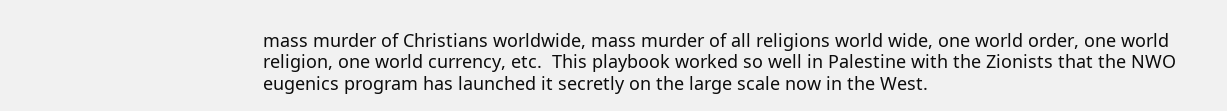mass murder of Christians worldwide, mass murder of all religions world wide, one world order, one world religion, one world currency, etc.  This playbook worked so well in Palestine with the Zionists that the NWO eugenics program has launched it secretly on the large scale now in the West.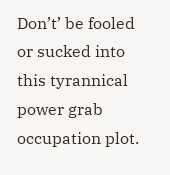Don’t’ be fooled or sucked into this tyrannical power grab occupation plot.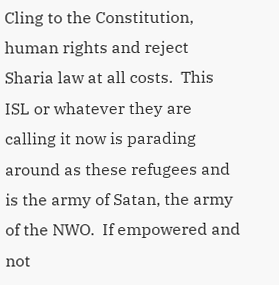Cling to the Constitution, human rights and reject Sharia law at all costs.  This ISL or whatever they are calling it now is parading around as these refugees and is the army of Satan, the army of the NWO.  If empowered and not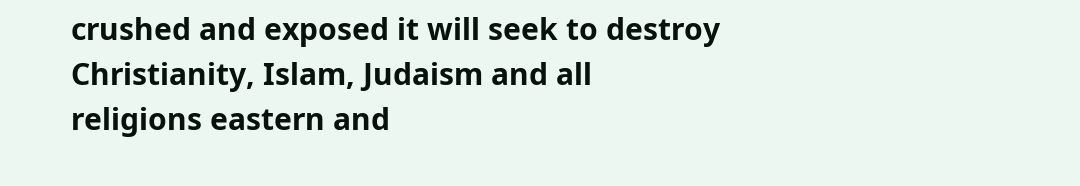crushed and exposed it will seek to destroy Christianity, Islam, Judaism and all religions eastern and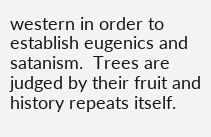western in order to establish eugenics and satanism.  Trees are judged by their fruit and history repeats itself.